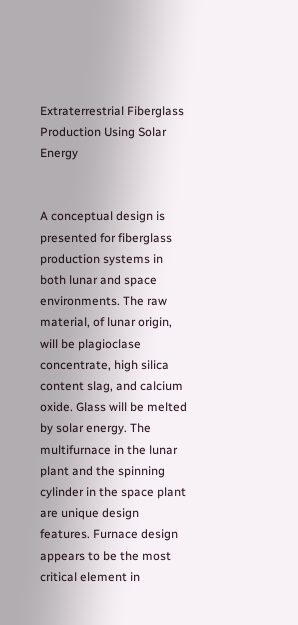Extraterrestrial Fiberglass Production Using Solar Energy


A conceptual design is presented for fiberglass production systems in both lunar and space environments. The raw material, of lunar origin, will be plagioclase concentrate, high silica content slag, and calcium oxide. Glass will be melted by solar energy. The multifurnace in the lunar plant and the spinning cylinder in the space plant are unique design features. Furnace design appears to be the most critical element in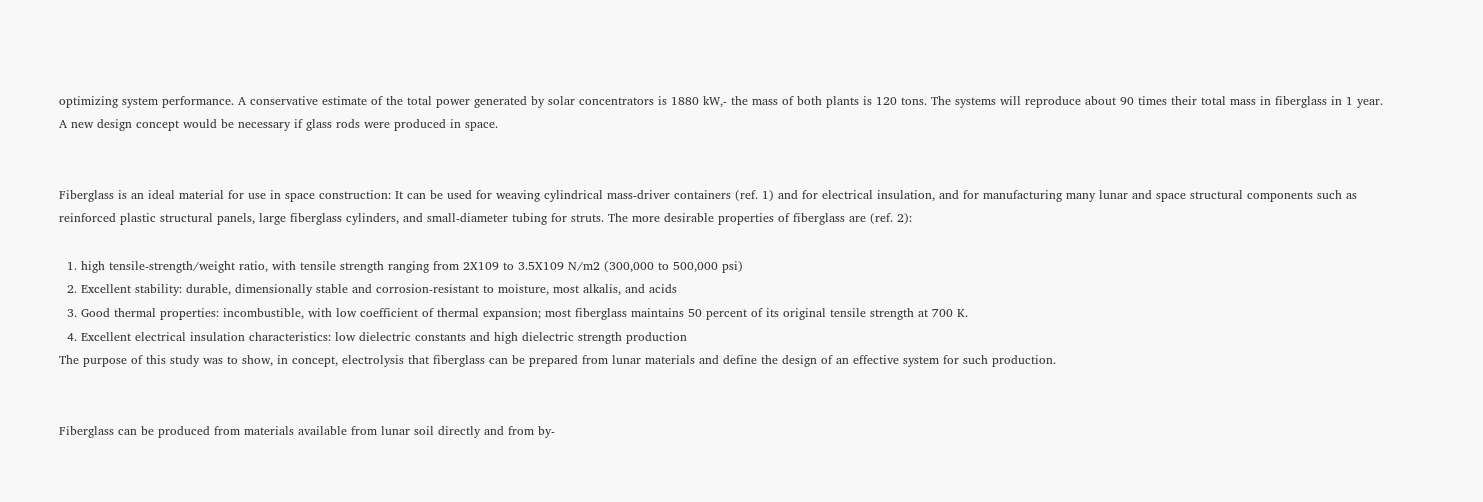optimizing system performance. A conservative estimate of the total power generated by solar concentrators is 1880 kW,- the mass of both plants is 120 tons. The systems will reproduce about 90 times their total mass in fiberglass in 1 year. A new design concept would be necessary if glass rods were produced in space.


Fiberglass is an ideal material for use in space construction: It can be used for weaving cylindrical mass-driver containers (ref. 1) and for electrical insulation, and for manufacturing many lunar and space structural components such as reinforced plastic structural panels, large fiberglass cylinders, and small-diameter tubing for struts. The more desirable properties of fiberglass are (ref. 2):

  1. high tensile-strength/weight ratio, with tensile strength ranging from 2X109 to 3.5X109 N/m2 (300,000 to 500,000 psi)
  2. Excellent stability: durable, dimensionally stable and corrosion-resistant to moisture, most alkalis, and acids
  3. Good thermal properties: incombustible, with low coefficient of thermal expansion; most fiberglass maintains 50 percent of its original tensile strength at 700 K.
  4. Excellent electrical insulation characteristics: low dielectric constants and high dielectric strength production
The purpose of this study was to show, in concept, electrolysis that fiberglass can be prepared from lunar materials and define the design of an effective system for such production.


Fiberglass can be produced from materials available from lunar soil directly and from by-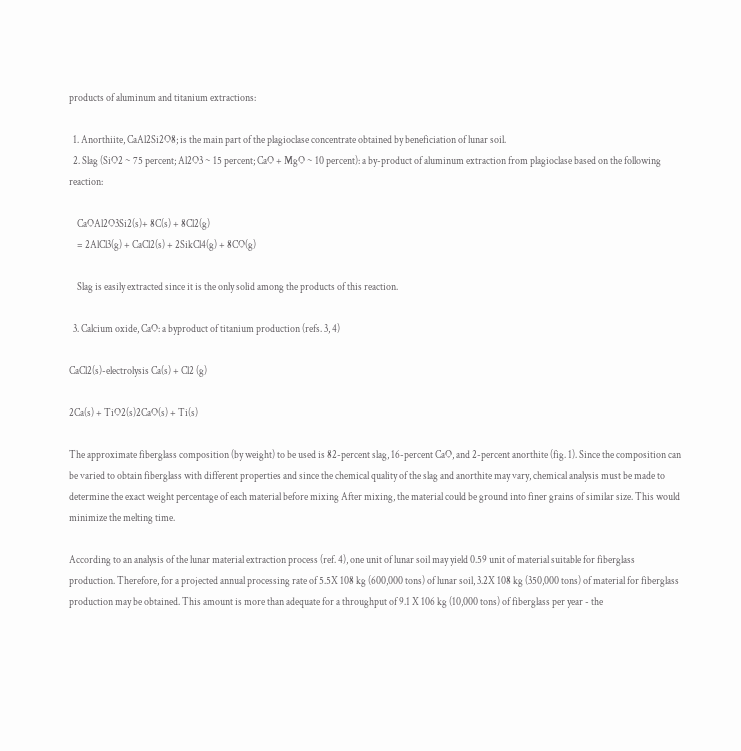products of aluminum and titanium extractions:

  1. Anorthiite, CaAl2Si2O8; is the main part of the plagioclase concentrate obtained by beneficiation of lunar soil.
  2. Slag (SiO2 ~ 75 percent; Al2O3 ~ 15 percent; CaO + MgO ~ 10 percent): a by-product of aluminum extraction from plagioclase based on the following reaction:

    CaOAl2O3Si2(s)+ 8C(s) + 8Cl2(g)
    = 2AlCl3(g) + CaCl2(s) + 2SikCl4(g) + 8CO(g)

    Slag is easily extracted since it is the only solid among the products of this reaction.

  3. Calcium oxide, CaO: a byproduct of titanium production (refs. 3, 4)

CaCl2(s)-electrolysis Ca(s) + Cl2 (g)

2Ca(s) + TiO2(s)2CaO(s) + Ti(s)

The approximate fiberglass composition (by weight) to be used is 82-percent slag, 16-percent CaO, and 2-percent anorthite (fig. 1). Since the composition can be varied to obtain fiberglass with different properties and since the chemical quality of the slag and anorthite may vary, chemical analysis must be made to determine the exact weight percentage of each material before mixing After mixing, the material could be ground into finer grains of similar size. This would minimize the melting time.

According to an analysis of the lunar material extraction process (ref. 4), one unit of lunar soil may yield 0.59 unit of material suitable for fiberglass production. Therefore, for a projected annual processing rate of 5.5X 108 kg (600,000 tons) of lunar soil, 3.2X 108 kg (350,000 tons) of material for fiberglass production may be obtained. This amount is more than adequate for a throughput of 9.1 X 106 kg (10,000 tons) of fiberglass per year - the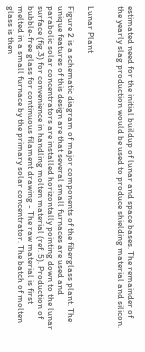estimated need for the initial buildup of lunar and space bases. The remainder of the yearly slag production would be used to produce shielding material and silicon.


Lunar Plant

Figure 2 is a schematic diagram of major components of the fiberglass plant. The unique features of this design are that several small furnaces are used and parabolic solar concentrators are installed horizontally pointing down to the lunar surface (fig.3) for convenience in handling molten material (ref. 5). Production of bubble-free glass for continuous filament drawing - The raw material is first melted in a small furnace by the primary solar concentrator. The batch of molten glass is then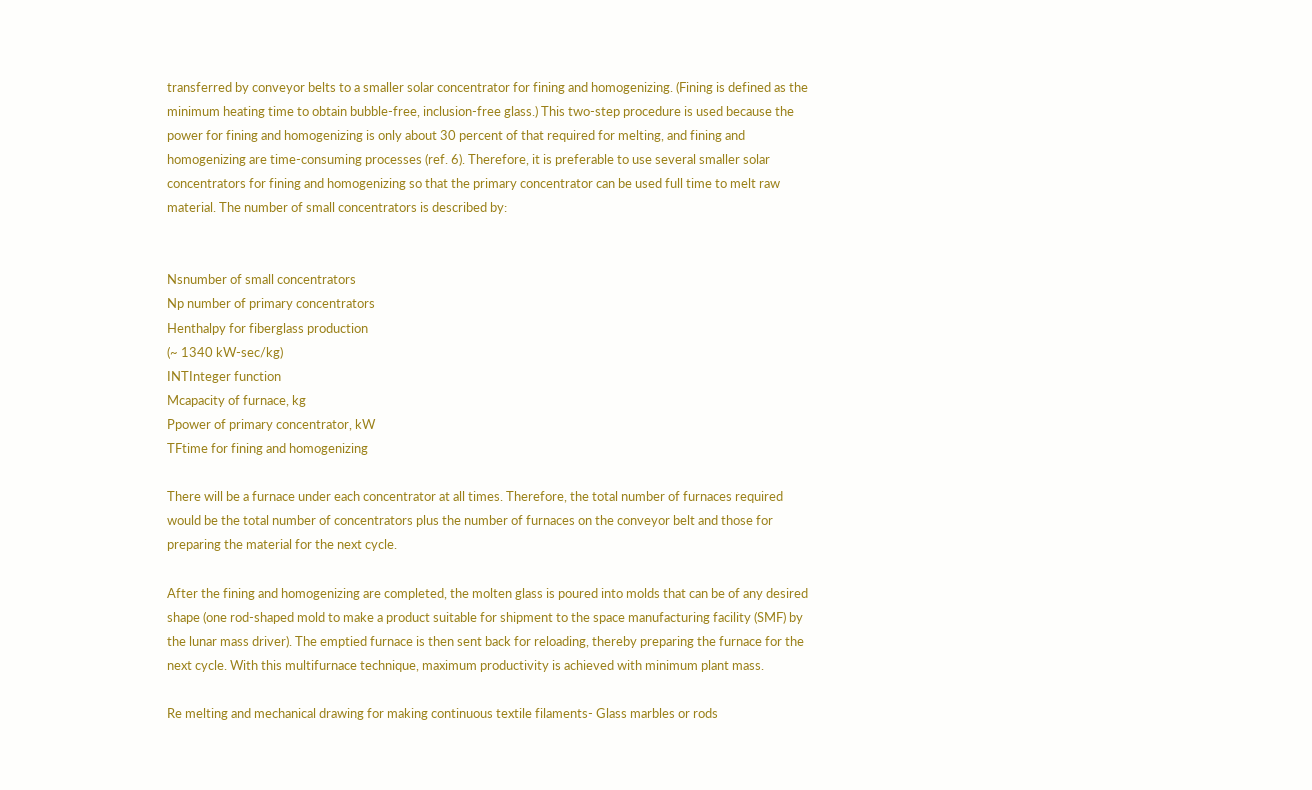transferred by conveyor belts to a smaller solar concentrator for fining and homogenizing. (Fining is defined as the minimum heating time to obtain bubble-free, inclusion-free glass.) This two-step procedure is used because the power for fining and homogenizing is only about 30 percent of that required for melting, and fining and homogenizing are time-consuming processes (ref. 6). Therefore, it is preferable to use several smaller solar concentrators for fining and homogenizing so that the primary concentrator can be used full time to melt raw material. The number of small concentrators is described by:


Nsnumber of small concentrators
Np number of primary concentrators
Henthalpy for fiberglass production
(~ 1340 kW-sec/kg)
INTInteger function
Mcapacity of furnace, kg
Ppower of primary concentrator, kW
TFtime for fining and homogenizing

There will be a furnace under each concentrator at all times. Therefore, the total number of furnaces required would be the total number of concentrators plus the number of furnaces on the conveyor belt and those for preparing the material for the next cycle.

After the fining and homogenizing are completed, the molten glass is poured into molds that can be of any desired shape (one rod-shaped mold to make a product suitable for shipment to the space manufacturing facility (SMF) by the lunar mass driver). The emptied furnace is then sent back for reloading, thereby preparing the furnace for the next cycle. With this multifurnace technique, maximum productivity is achieved with minimum plant mass.

Re melting and mechanical drawing for making continuous textile filaments- Glass marbles or rods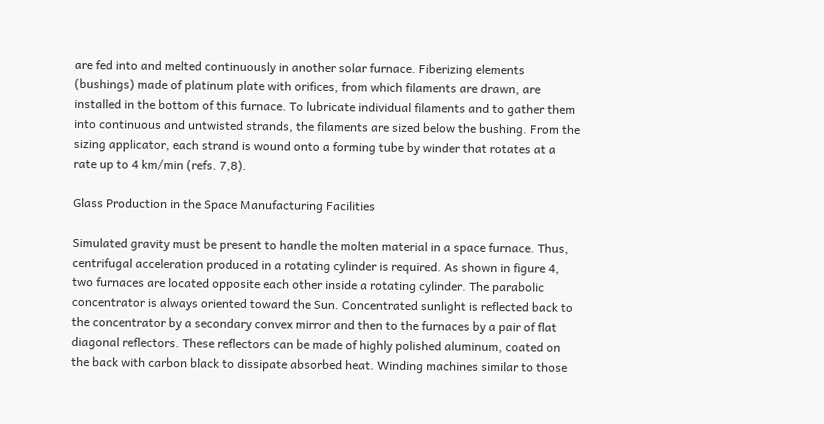are fed into and melted continuously in another solar furnace. Fiberizing elements (bushings) made of platinum plate with orifices, from which filaments are drawn, are installed in the bottom of this furnace. To lubricate individual filaments and to gather them into continuous and untwisted strands, the filaments are sized below the bushing. From the sizing applicator, each strand is wound onto a forming tube by winder that rotates at a rate up to 4 km/min (refs. 7,8).

Glass Production in the Space Manufacturing Facilities

Simulated gravity must be present to handle the molten material in a space furnace. Thus, centrifugal acceleration produced in a rotating cylinder is required. As shown in figure 4, two furnaces are located opposite each other inside a rotating cylinder. The parabolic concentrator is always oriented toward the Sun. Concentrated sunlight is reflected back to the concentrator by a secondary convex mirror and then to the furnaces by a pair of flat diagonal reflectors. These reflectors can be made of highly polished aluminum, coated on the back with carbon black to dissipate absorbed heat. Winding machines similar to those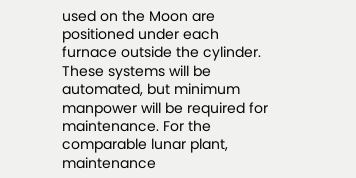used on the Moon are positioned under each furnace outside the cylinder. These systems will be automated, but minimum manpower will be required for maintenance. For the comparable lunar plant, maintenance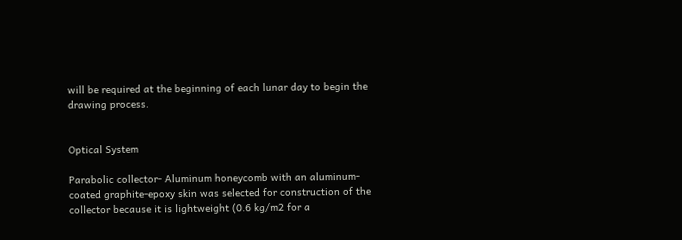will be required at the beginning of each lunar day to begin the drawing process.


Optical System

Parabolic collector- Aluminum honeycomb with an aluminum-coated graphite-epoxy skin was selected for construction of the collector because it is lightweight (0.6 kg/m2 for a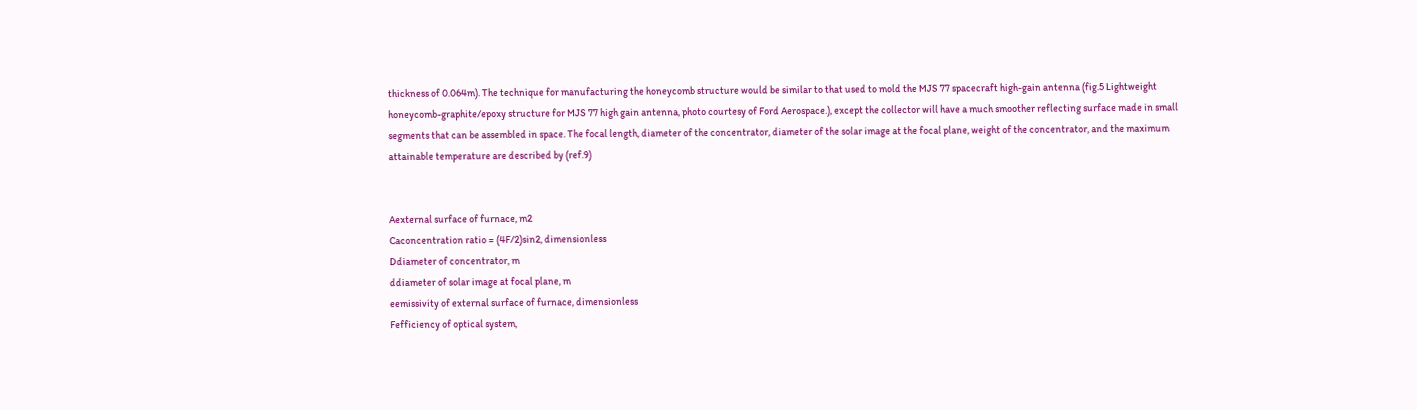thickness of 0.064m). The technique for manufacturing the honeycomb structure would be similar to that used to mold the MJS 77 spacecraft high-gain antenna (fig.5 Lightweight honeycomb-graphite/epoxy structure for MJS 77 high gain antenna, photo courtesy of Ford Aerospace.), except the collector will have a much smoother reflecting surface made in small segments that can be assembled in space. The focal length, diameter of the concentrator, diameter of the solar image at the focal plane, weight of the concentrator, and the maximum attainable temperature are described by (ref.9)


Aexternal surface of furnace, m2
Caconcentration ratio = (4F/2)sin2, dimensionless
Ddiameter of concentrator, m
ddiameter of solar image at focal plane, m
eemissivity of external surface of furnace, dimensionless
Fefficiency of optical system,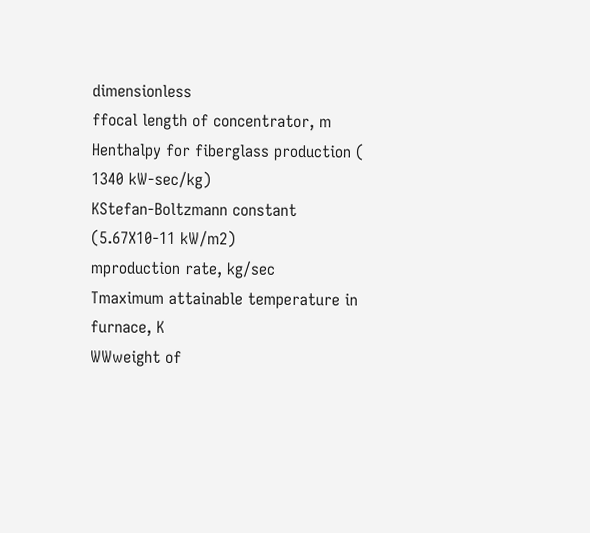dimensionless
ffocal length of concentrator, m
Henthalpy for fiberglass production ( 1340 kW-sec/kg)
KStefan-Boltzmann constant (5.67X10-11 kW/m2)
mproduction rate, kg/sec
Tmaximum attainable temperature in furnace, K
WWweight of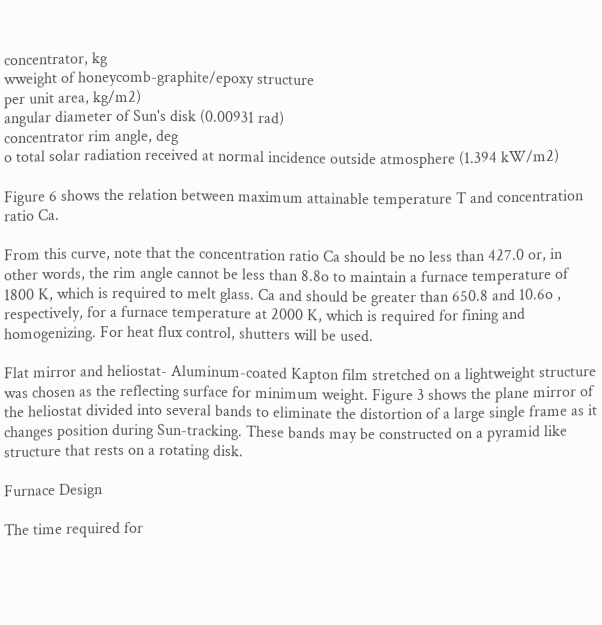concentrator, kg
wweight of honeycomb-graphite/epoxy structure
per unit area, kg/m2)
angular diameter of Sun's disk (0.00931 rad)
concentrator rim angle, deg
o total solar radiation received at normal incidence outside atmosphere (1.394 kW/m2)

Figure 6 shows the relation between maximum attainable temperature T and concentration ratio Ca.

From this curve, note that the concentration ratio Ca should be no less than 427.0 or, in other words, the rim angle cannot be less than 8.8o to maintain a furnace temperature of 1800 K, which is required to melt glass. Ca and should be greater than 650.8 and 10.6o , respectively, for a furnace temperature at 2000 K, which is required for fining and homogenizing. For heat flux control, shutters will be used.

Flat mirror and heliostat- Aluminum-coated Kapton film stretched on a lightweight structure was chosen as the reflecting surface for minimum weight. Figure 3 shows the plane mirror of the heliostat divided into several bands to eliminate the distortion of a large single frame as it changes position during Sun-tracking. These bands may be constructed on a pyramid like structure that rests on a rotating disk.

Furnace Design

The time required for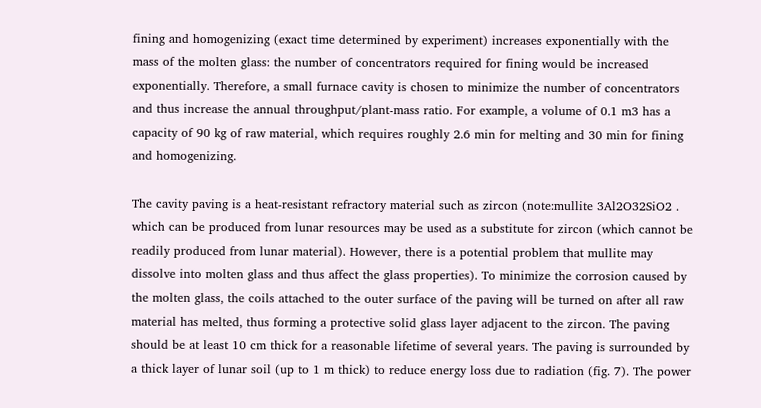fining and homogenizing (exact time determined by experiment) increases exponentially with the mass of the molten glass: the number of concentrators required for fining would be increased exponentially. Therefore, a small furnace cavity is chosen to minimize the number of concentrators and thus increase the annual throughput/plant-mass ratio. For example, a volume of 0.1 m3 has a capacity of 90 kg of raw material, which requires roughly 2.6 min for melting and 30 min for fining and homogenizing.

The cavity paving is a heat-resistant refractory material such as zircon (note:mullite 3Al2O32SiO2 . which can be produced from lunar resources may be used as a substitute for zircon (which cannot be readily produced from lunar material). However, there is a potential problem that mullite may dissolve into molten glass and thus affect the glass properties). To minimize the corrosion caused by the molten glass, the coils attached to the outer surface of the paving will be turned on after all raw material has melted, thus forming a protective solid glass layer adjacent to the zircon. The paving should be at least 10 cm thick for a reasonable lifetime of several years. The paving is surrounded by a thick layer of lunar soil (up to 1 m thick) to reduce energy loss due to radiation (fig. 7). The power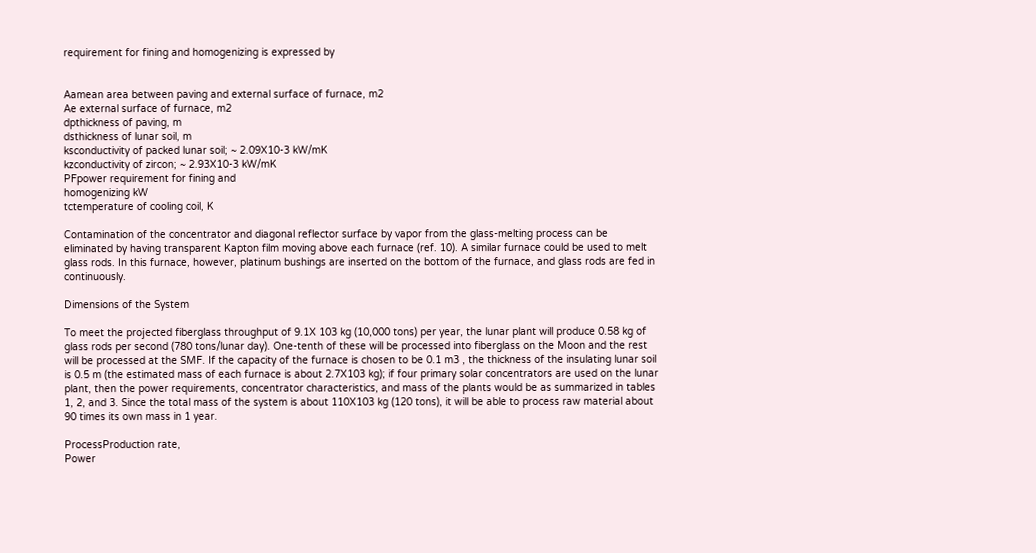requirement for fining and homogenizing is expressed by


Aamean area between paving and external surface of furnace, m2
Ae external surface of furnace, m2
dpthickness of paving, m
dsthickness of lunar soil, m
ksconductivity of packed lunar soil; ~ 2.09X10-3 kW/mK
kzconductivity of zircon; ~ 2.93X10-3 kW/mK
PFpower requirement for fining and
homogenizing kW
tctemperature of cooling coil, K

Contamination of the concentrator and diagonal reflector surface by vapor from the glass-melting process can be eliminated by having transparent Kapton film moving above each furnace (ref. 10). A similar furnace could be used to melt glass rods. In this furnace, however, platinum bushings are inserted on the bottom of the furnace, and glass rods are fed in continuously.

Dimensions of the System

To meet the projected fiberglass throughput of 9.1X 103 kg (10,000 tons) per year, the lunar plant will produce 0.58 kg of glass rods per second (780 tons/lunar day). One-tenth of these will be processed into fiberglass on the Moon and the rest will be processed at the SMF. If the capacity of the furnace is chosen to be 0.1 m3 , the thickness of the insulating lunar soil is 0.5 m (the estimated mass of each furnace is about 2.7X103 kg); if four primary solar concentrators are used on the lunar plant, then the power requirements, concentrator characteristics, and mass of the plants would be as summarized in tables 1, 2, and 3. Since the total mass of the system is about 110X103 kg (120 tons), it will be able to process raw material about 90 times its own mass in 1 year.

ProcessProduction rate,
Power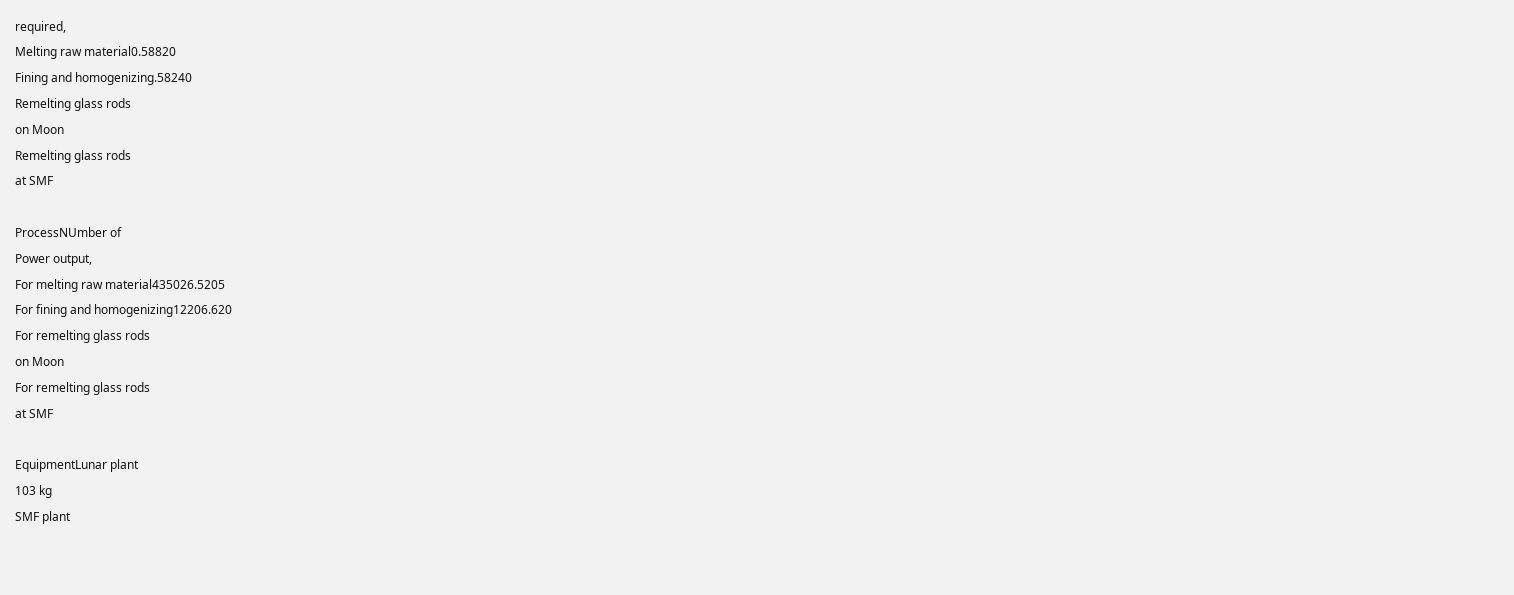required,
Melting raw material0.58820
Fining and homogenizing.58240
Remelting glass rods
on Moon
Remelting glass rods
at SMF

ProcessNUmber of
Power output,
For melting raw material435026.5205
For fining and homogenizing12206.620
For remelting glass rods
on Moon
For remelting glass rods
at SMF

EquipmentLunar plant
103 kg
SMF plant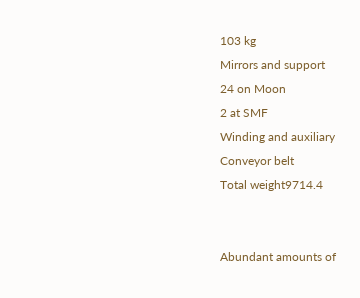103 kg
Mirrors and support
24 on Moon
2 at SMF
Winding and auxiliary
Conveyor belt
Total weight9714.4


Abundant amounts of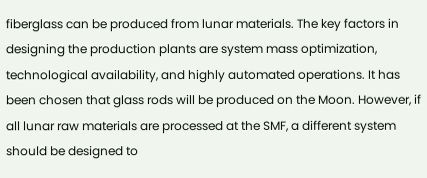fiberglass can be produced from lunar materials. The key factors in designing the production plants are system mass optimization, technological availability, and highly automated operations. It has been chosen that glass rods will be produced on the Moon. However, if all lunar raw materials are processed at the SMF, a different system should be designed to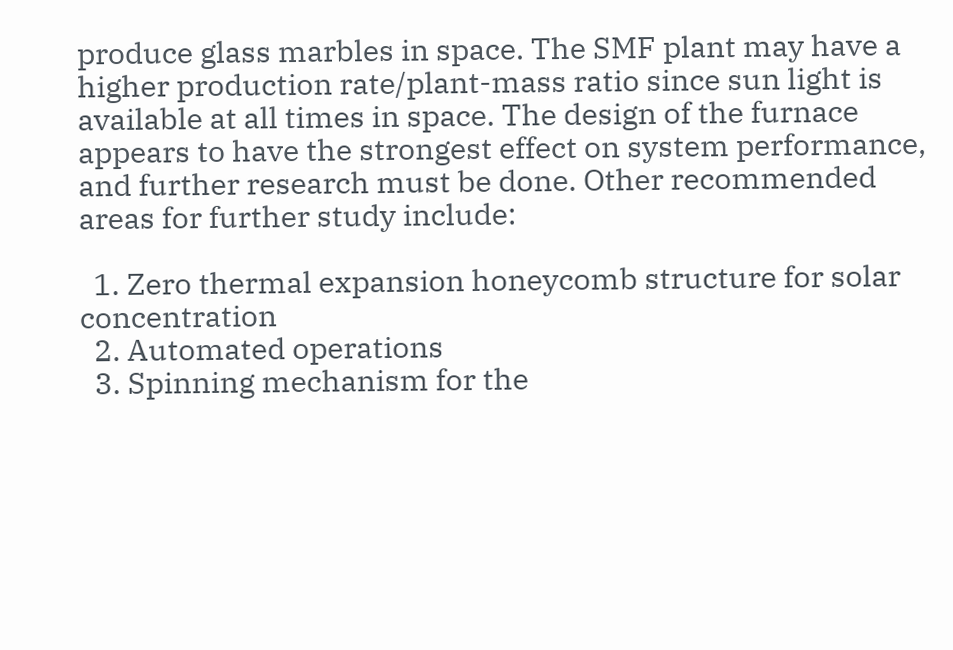produce glass marbles in space. The SMF plant may have a higher production rate/plant-mass ratio since sun light is available at all times in space. The design of the furnace appears to have the strongest effect on system performance, and further research must be done. Other recommended areas for further study include:

  1. Zero thermal expansion honeycomb structure for solar concentration
  2. Automated operations
  3. Spinning mechanism for the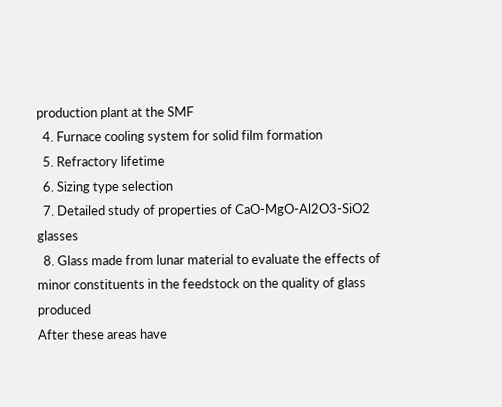production plant at the SMF
  4. Furnace cooling system for solid film formation
  5. Refractory lifetime
  6. Sizing type selection
  7. Detailed study of properties of CaO-MgO-Al2O3-SiO2 glasses
  8. Glass made from lunar material to evaluate the effects of minor constituents in the feedstock on the quality of glass produced
After these areas have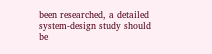been researched, a detailed system-design study should be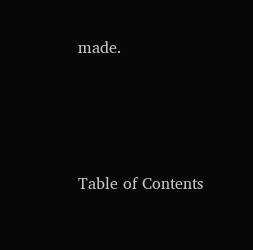made.




Table of Contents